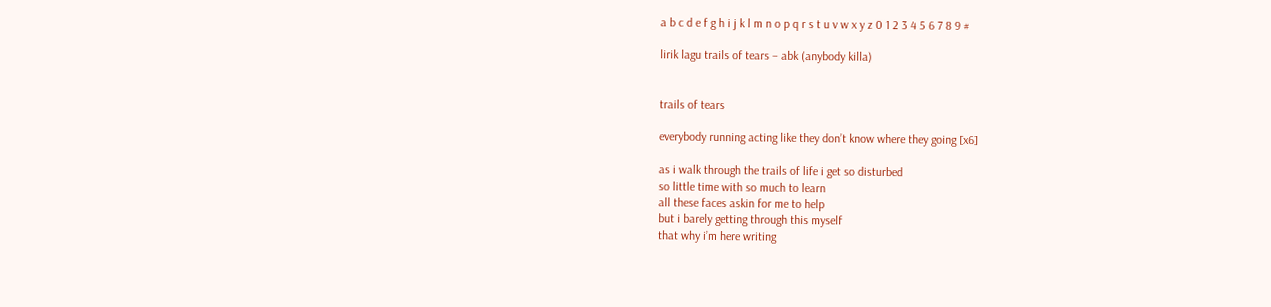a b c d e f g h i j k l m n o p q r s t u v w x y z 0 1 2 3 4 5 6 7 8 9 #

lirik lagu trails of tears – abk (anybody killa)


trails of tears

everybody running acting like they don’t know where they going [x6]

as i walk through the trails of life i get so disturbed
so little time with so much to learn
all these faces askin for me to help
but i barely getting through this myself
that why i’m here writing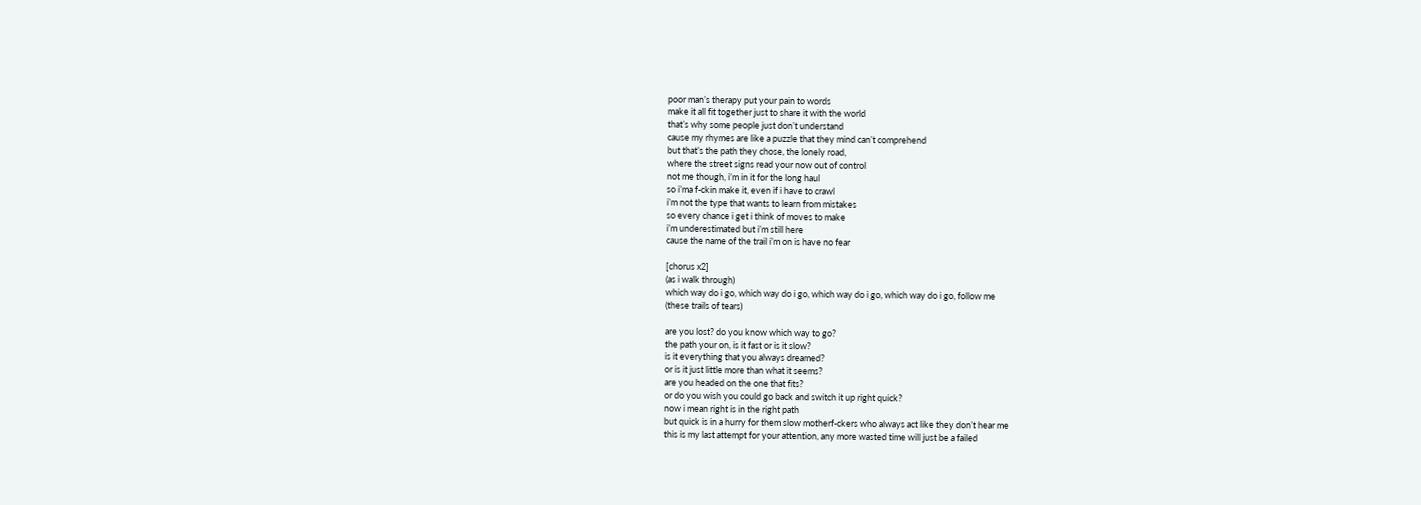poor man’s therapy put your pain to words
make it all fit together just to share it with the world
that’s why some people just don’t understand
cause my rhymes are like a puzzle that they mind can’t comprehend
but that’s the path they chose, the lonely road,
where the street signs read your now out of control
not me though, i’m in it for the long haul
so i’ma f-ckin make it, even if i have to crawl
i’m not the type that wants to learn from mistakes
so every chance i get i think of moves to make
i’m underestimated but i’m still here
cause the name of the trail i’m on is have no fear

[chorus x2]
(as i walk through)
which way do i go, which way do i go, which way do i go, which way do i go, follow me
(these trails of tears)

are you lost? do you know which way to go?
the path your on, is it fast or is it slow?
is it everything that you always dreamed?
or is it just little more than what it seems?
are you headed on the one that fits?
or do you wish you could go back and switch it up right quick?
now i mean right is in the right path
but quick is in a hurry for them slow motherf-ckers who always act like they don’t hear me
this is my last attempt for your attention, any more wasted time will just be a failed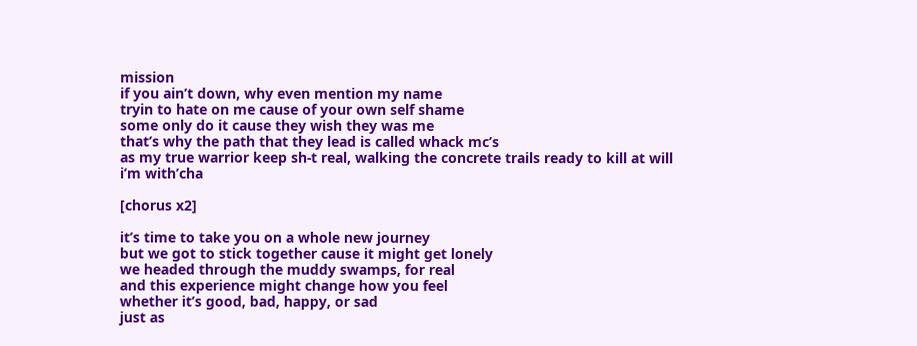mission
if you ain’t down, why even mention my name
tryin to hate on me cause of your own self shame
some only do it cause they wish they was me
that’s why the path that they lead is called whack mc’s
as my true warrior keep sh-t real, walking the concrete trails ready to kill at will
i’m with’cha

[chorus x2]

it’s time to take you on a whole new journey
but we got to stick together cause it might get lonely
we headed through the muddy swamps, for real
and this experience might change how you feel
whether it’s good, bad, happy, or sad
just as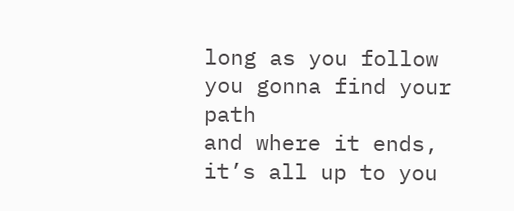long as you follow you gonna find your path
and where it ends, it’s all up to you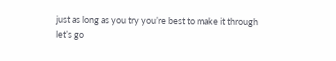just as long as you try you’re best to make it through
let’s go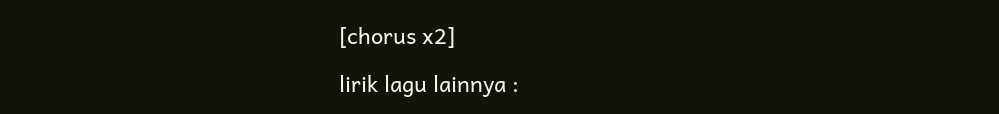[chorus x2]

lirik lagu lainnya :